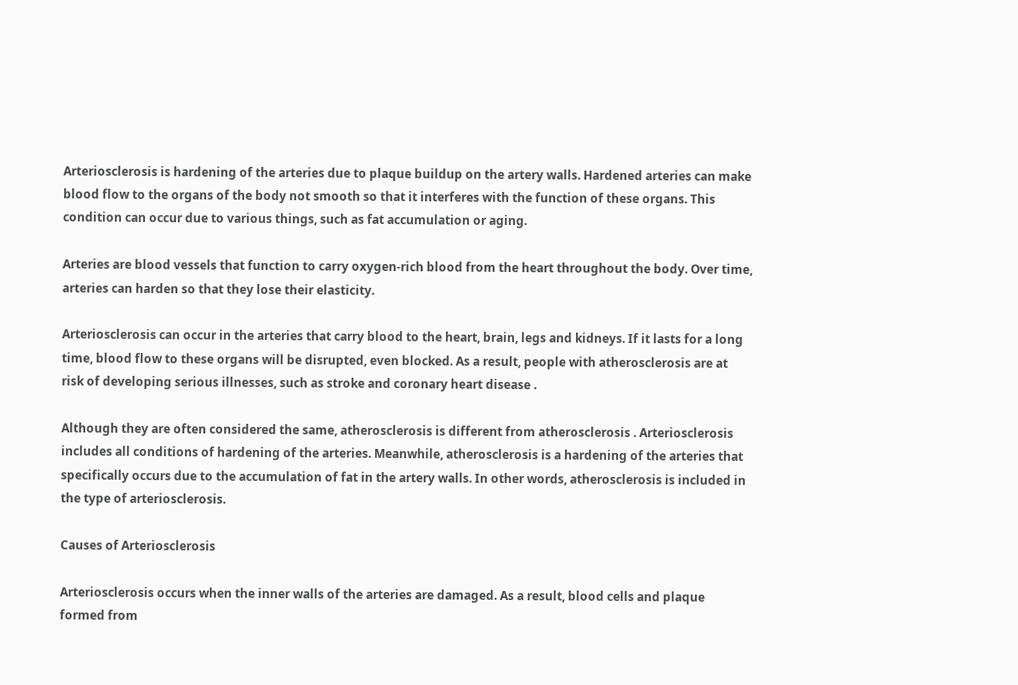Arteriosclerosis is hardening of the arteries due to plaque buildup on the artery walls. Hardened arteries can make blood flow to the organs of the body not smooth so that it interferes with the function of these organs. This condition can occur due to various things, such as fat accumulation or aging.

Arteries are blood vessels that function to carry oxygen-rich blood from the heart throughout the body. Over time, arteries can harden so that they lose their elasticity.

Arteriosclerosis can occur in the arteries that carry blood to the heart, brain, legs and kidneys. If it lasts for a long time, blood flow to these organs will be disrupted, even blocked. As a result, people with atherosclerosis are at risk of developing serious illnesses, such as stroke and coronary heart disease .

Although they are often considered the same, atherosclerosis is different from atherosclerosis . Arteriosclerosis includes all conditions of hardening of the arteries. Meanwhile, atherosclerosis is a hardening of the arteries that specifically occurs due to the accumulation of fat in the artery walls. In other words, atherosclerosis is included in the type of arteriosclerosis.

Causes of Arteriosclerosis

Arteriosclerosis occurs when the inner walls of the arteries are damaged. As a result, blood cells and plaque formed from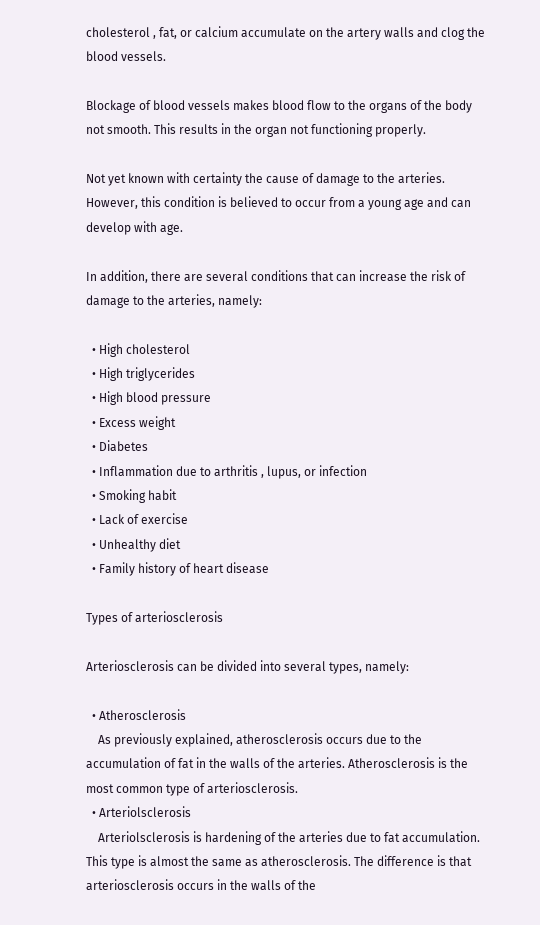cholesterol , fat, or calcium accumulate on the artery walls and clog the blood vessels.

Blockage of blood vessels makes blood flow to the organs of the body not smooth. This results in the organ not functioning properly.

Not yet known with certainty the cause of damage to the arteries. However, this condition is believed to occur from a young age and can develop with age.

In addition, there are several conditions that can increase the risk of damage to the arteries, namely:

  • High cholesterol
  • High triglycerides
  • High blood pressure
  • Excess weight
  • Diabetes
  • Inflammation due to arthritis , lupus, or infection
  • Smoking habit
  • Lack of exercise
  • Unhealthy diet
  • Family history of heart disease

Types of arteriosclerosis

Arteriosclerosis can be divided into several types, namely:

  • Atherosclerosis
    As previously explained, atherosclerosis occurs due to the accumulation of fat in the walls of the arteries. Atherosclerosis is the most common type of arteriosclerosis.
  • Arteriolsclerosis
    Arteriolsclerosis is hardening of the arteries due to fat accumulation. This type is almost the same as atherosclerosis. The difference is that arteriosclerosis occurs in the walls of the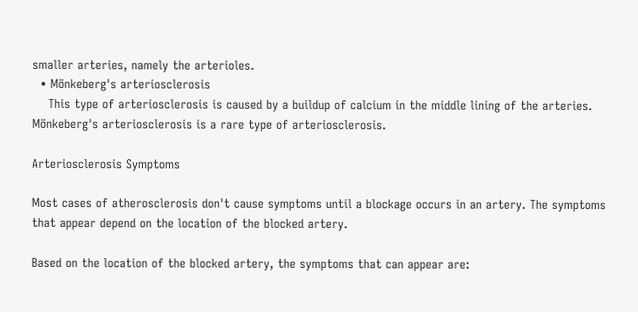smaller arteries, namely the arterioles.
  • Mönkeberg's arteriosclerosis
    This type of arteriosclerosis is caused by a buildup of calcium in the middle lining of the arteries. Mönkeberg's arteriosclerosis is a rare type of arteriosclerosis.

Arteriosclerosis Symptoms

Most cases of atherosclerosis don't cause symptoms until a blockage occurs in an artery. The symptoms that appear depend on the location of the blocked artery.

Based on the location of the blocked artery, the symptoms that can appear are: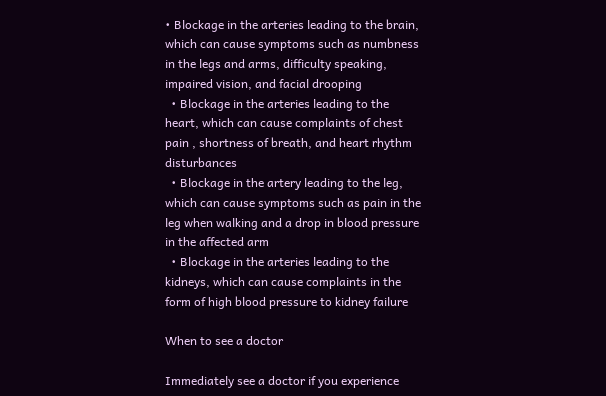• Blockage in the arteries leading to the brain, which can cause symptoms such as numbness in the legs and arms, difficulty speaking, impaired vision, and facial drooping
  • Blockage in the arteries leading to the heart, which can cause complaints of chest pain , shortness of breath, and heart rhythm disturbances
  • Blockage in the artery leading to the leg, which can cause symptoms such as pain in the leg when walking and a drop in blood pressure in the affected arm
  • Blockage in the arteries leading to the kidneys, which can cause complaints in the form of high blood pressure to kidney failure

When to see a doctor

Immediately see a doctor if you experience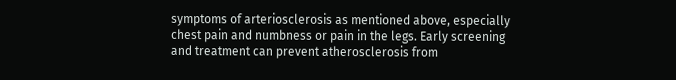symptoms of arteriosclerosis as mentioned above, especially chest pain and numbness or pain in the legs. Early screening and treatment can prevent atherosclerosis from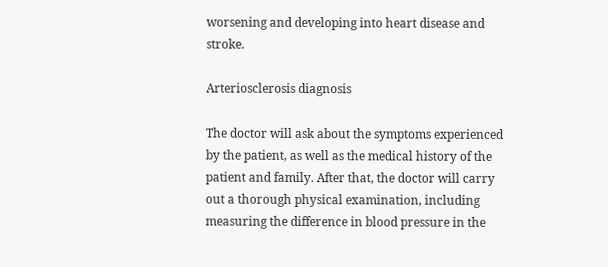worsening and developing into heart disease and stroke.

Arteriosclerosis diagnosis

The doctor will ask about the symptoms experienced by the patient, as well as the medical history of the patient and family. After that, the doctor will carry out a thorough physical examination, including measuring the difference in blood pressure in the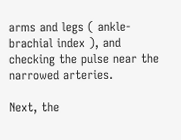arms and legs ( ankle-brachial index ), and checking the pulse near the narrowed arteries.

Next, the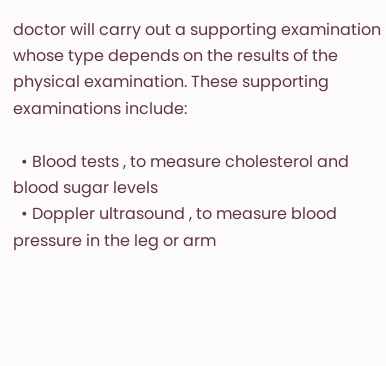doctor will carry out a supporting examination whose type depends on the results of the physical examination. These supporting examinations include:

  • Blood tests , to measure cholesterol and blood sugar levels
  • Doppler ultrasound , to measure blood pressure in the leg or arm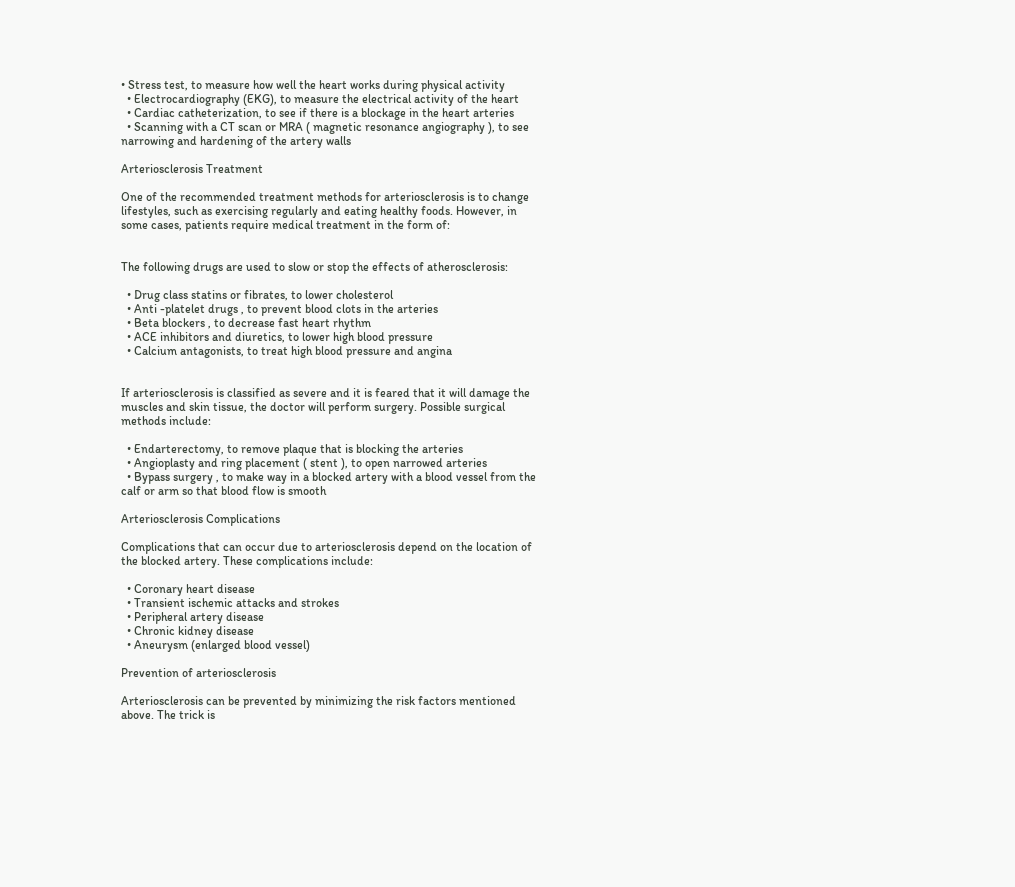• Stress test, to measure how well the heart works during physical activity
  • Electrocardiography (EKG), to measure the electrical activity of the heart
  • Cardiac catheterization, to see if there is a blockage in the heart arteries
  • Scanning with a CT scan or MRA ( magnetic resonance angiography ), to see narrowing and hardening of the artery walls

Arteriosclerosis Treatment

One of the recommended treatment methods for arteriosclerosis is to change lifestyles, such as exercising regularly and eating healthy foods. However, in some cases, patients require medical treatment in the form of:


The following drugs are used to slow or stop the effects of atherosclerosis:

  • Drug class statins or fibrates, to lower cholesterol
  • Anti -platelet drugs , to prevent blood clots in the arteries
  • Beta blockers , to decrease fast heart rhythm
  • ACE inhibitors and diuretics, to lower high blood pressure
  • Calcium antagonists, to treat high blood pressure and angina


If arteriosclerosis is classified as severe and it is feared that it will damage the muscles and skin tissue, the doctor will perform surgery. Possible surgical methods include:

  • Endarterectomy, to remove plaque that is blocking the arteries
  • Angioplasty and ring placement ( stent ), to open narrowed arteries
  • Bypass surgery , to make way in a blocked artery with a blood vessel from the calf or arm so that blood flow is smooth

Arteriosclerosis Complications

Complications that can occur due to arteriosclerosis depend on the location of the blocked artery. These complications include:

  • Coronary heart disease
  • Transient ischemic attacks and strokes
  • Peripheral artery disease
  • Chronic kidney disease
  • Aneurysm (enlarged blood vessel)

Prevention of arteriosclerosis

Arteriosclerosis can be prevented by minimizing the risk factors mentioned above. The trick is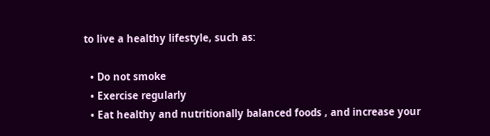to live a healthy lifestyle, such as:

  • Do not smoke
  • Exercise regularly
  • Eat healthy and nutritionally balanced foods , and increase your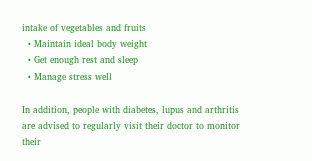intake of vegetables and fruits
  • Maintain ideal body weight
  • Get enough rest and sleep
  • Manage stress well

In addition, people with diabetes, lupus and arthritis are advised to regularly visit their doctor to monitor their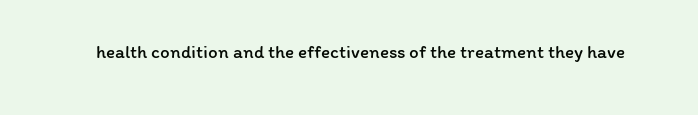health condition and the effectiveness of the treatment they have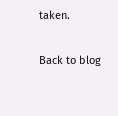taken.

Back to blog